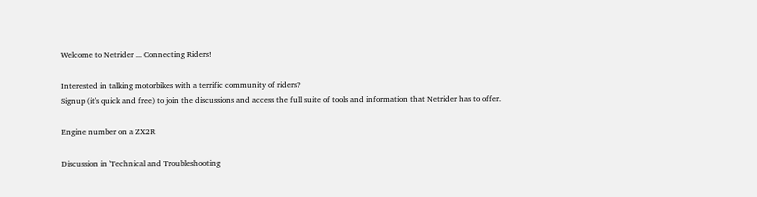Welcome to Netrider ... Connecting Riders!

Interested in talking motorbikes with a terrific community of riders?
Signup (it's quick and free) to join the discussions and access the full suite of tools and information that Netrider has to offer.

Engine number on a ZX2R

Discussion in 'Technical and Troubleshooting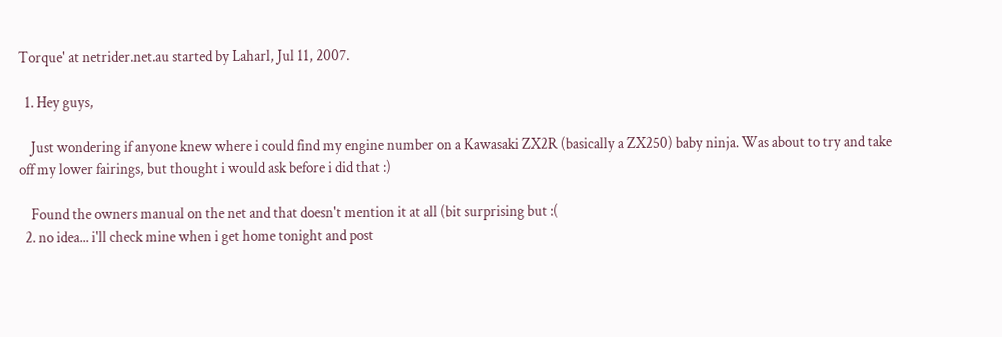Torque' at netrider.net.au started by Laharl, Jul 11, 2007.

  1. Hey guys,

    Just wondering if anyone knew where i could find my engine number on a Kawasaki ZX2R (basically a ZX250) baby ninja. Was about to try and take off my lower fairings, but thought i would ask before i did that :)

    Found the owners manual on the net and that doesn't mention it at all (bit surprising but :(
  2. no idea... i'll check mine when i get home tonight and post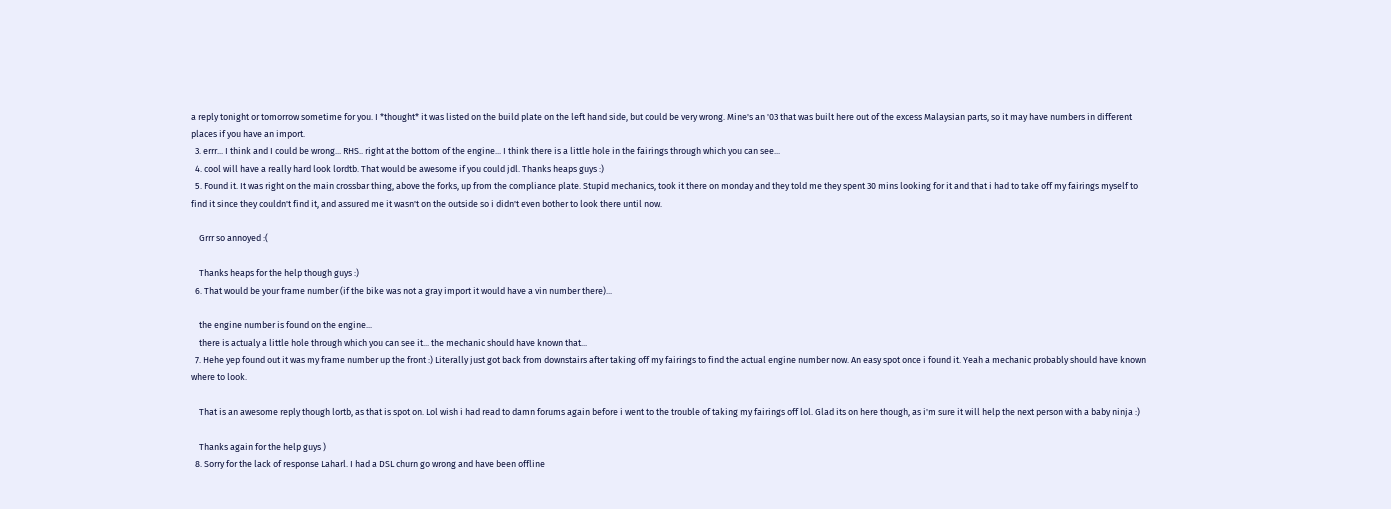a reply tonight or tomorrow sometime for you. I *thought* it was listed on the build plate on the left hand side, but could be very wrong. Mine's an '03 that was built here out of the excess Malaysian parts, so it may have numbers in different places if you have an import.
  3. errr... I think and I could be wrong... RHS.. right at the bottom of the engine... I think there is a little hole in the fairings through which you can see...
  4. cool will have a really hard look lordtb. That would be awesome if you could jdl. Thanks heaps guys :)
  5. Found it. It was right on the main crossbar thing, above the forks, up from the compliance plate. Stupid mechanics, took it there on monday and they told me they spent 30 mins looking for it and that i had to take off my fairings myself to find it since they couldn't find it, and assured me it wasn't on the outside so i didn't even bother to look there until now.

    Grrr so annoyed :(

    Thanks heaps for the help though guys :)
  6. That would be your frame number (if the bike was not a gray import it would have a vin number there)...

    the engine number is found on the engine...
    there is actualy a little hole through which you can see it... the mechanic should have known that...
  7. Hehe yep found out it was my frame number up the front :) Literally just got back from downstairs after taking off my fairings to find the actual engine number now. An easy spot once i found it. Yeah a mechanic probably should have known where to look.

    That is an awesome reply though lortb, as that is spot on. Lol wish i had read to damn forums again before i went to the trouble of taking my fairings off lol. Glad its on here though, as i'm sure it will help the next person with a baby ninja :)

    Thanks again for the help guys )
  8. Sorry for the lack of response Laharl. I had a DSL churn go wrong and have been offline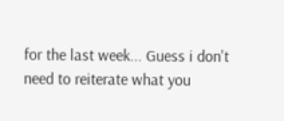for the last week... Guess i don't need to reiterate what you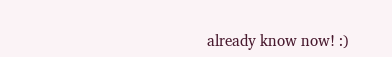already know now! :)